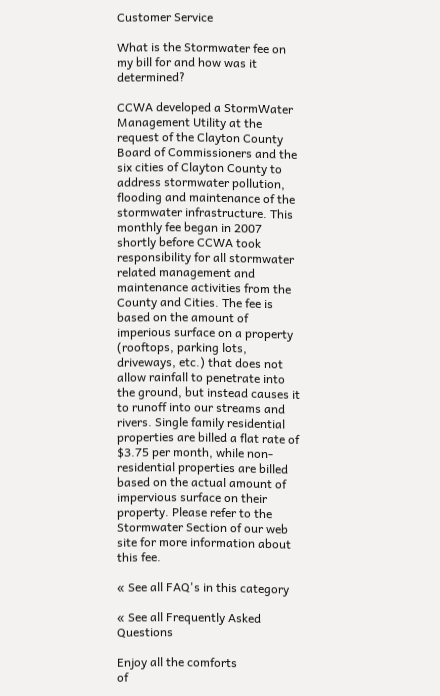Customer Service

What is the Stormwater fee on my bill for and how was it determined?

CCWA developed a StormWater Management Utility at the request of the Clayton County Board of Commissioners and the six cities of Clayton County to address stormwater pollution, flooding and maintenance of the stormwater infrastructure. This monthly fee began in 2007 shortly before CCWA took responsibility for all stormwater related management and maintenance activities from the County and Cities. The fee is based on the amount of imperious surface on a property (rooftops, parking lots, driveways, etc.) that does not allow rainfall to penetrate into the ground, but instead causes it to runoff into our streams and rivers. Single family residential properties are billed a flat rate of $3.75 per month, while non-residential properties are billed based on the actual amount of impervious surface on their property. Please refer to the Stormwater Section of our web site for more information about this fee.

« See all FAQ's in this category

« See all Frequently Asked Questions

Enjoy all the comforts
of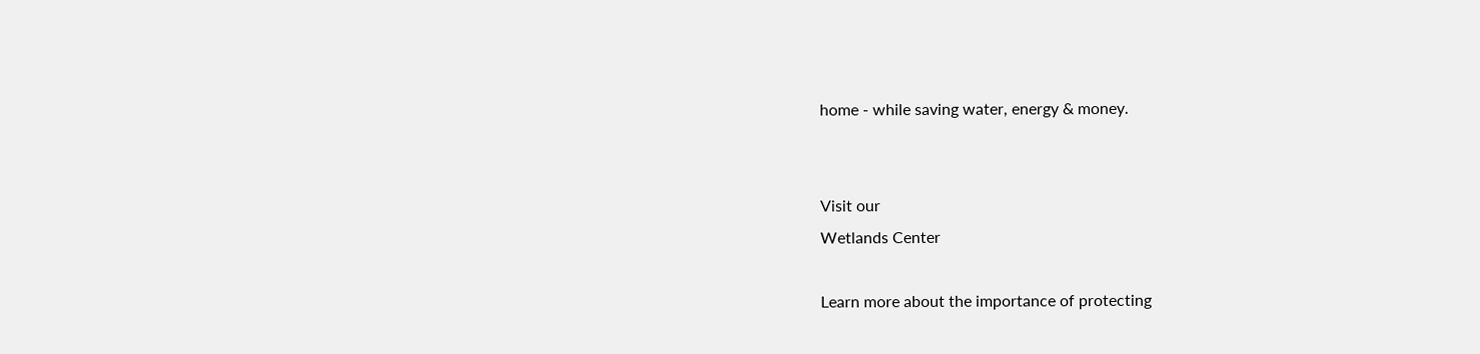home - while saving water, energy & money.


Visit our
Wetlands Center

Learn more about the importance of protecting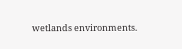wetlands environments.